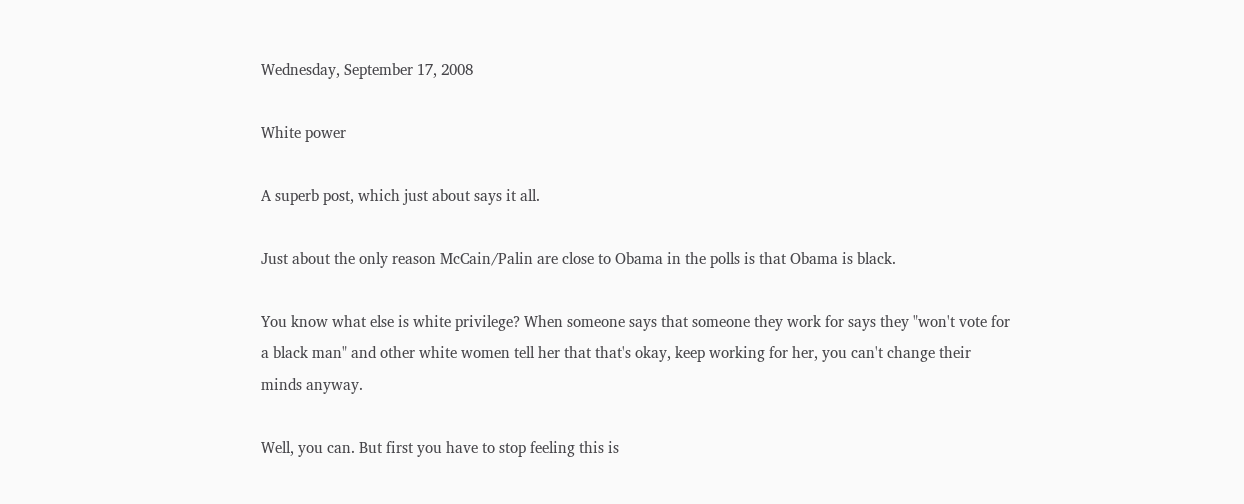Wednesday, September 17, 2008

White power

A superb post, which just about says it all.

Just about the only reason McCain/Palin are close to Obama in the polls is that Obama is black.

You know what else is white privilege? When someone says that someone they work for says they "won't vote for a black man" and other white women tell her that that's okay, keep working for her, you can't change their minds anyway.

Well, you can. But first you have to stop feeling this is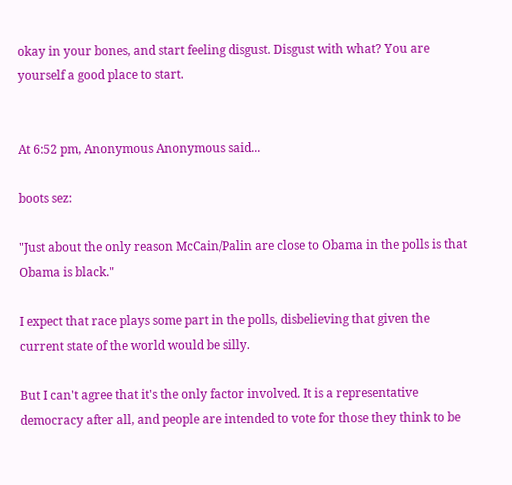okay in your bones, and start feeling disgust. Disgust with what? You are yourself a good place to start.


At 6:52 pm, Anonymous Anonymous said...

boots sez:

"Just about the only reason McCain/Palin are close to Obama in the polls is that Obama is black."

I expect that race plays some part in the polls, disbelieving that given the current state of the world would be silly.

But I can't agree that it's the only factor involved. It is a representative democracy after all, and people are intended to vote for those they think to be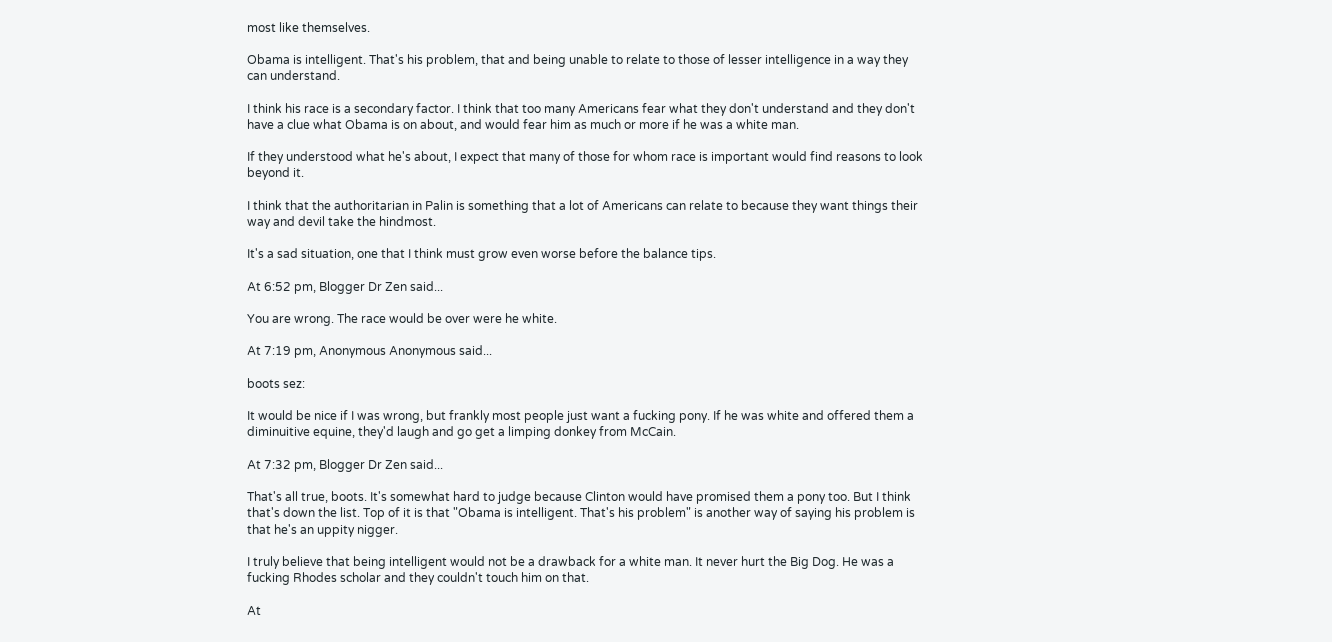most like themselves.

Obama is intelligent. That's his problem, that and being unable to relate to those of lesser intelligence in a way they can understand.

I think his race is a secondary factor. I think that too many Americans fear what they don't understand and they don't have a clue what Obama is on about, and would fear him as much or more if he was a white man.

If they understood what he's about, I expect that many of those for whom race is important would find reasons to look beyond it.

I think that the authoritarian in Palin is something that a lot of Americans can relate to because they want things their way and devil take the hindmost.

It's a sad situation, one that I think must grow even worse before the balance tips.

At 6:52 pm, Blogger Dr Zen said...

You are wrong. The race would be over were he white.

At 7:19 pm, Anonymous Anonymous said...

boots sez:

It would be nice if I was wrong, but frankly most people just want a fucking pony. If he was white and offered them a diminuitive equine, they'd laugh and go get a limping donkey from McCain.

At 7:32 pm, Blogger Dr Zen said...

That's all true, boots. It's somewhat hard to judge because Clinton would have promised them a pony too. But I think that's down the list. Top of it is that "Obama is intelligent. That's his problem" is another way of saying his problem is that he's an uppity nigger.

I truly believe that being intelligent would not be a drawback for a white man. It never hurt the Big Dog. He was a fucking Rhodes scholar and they couldn't touch him on that.

At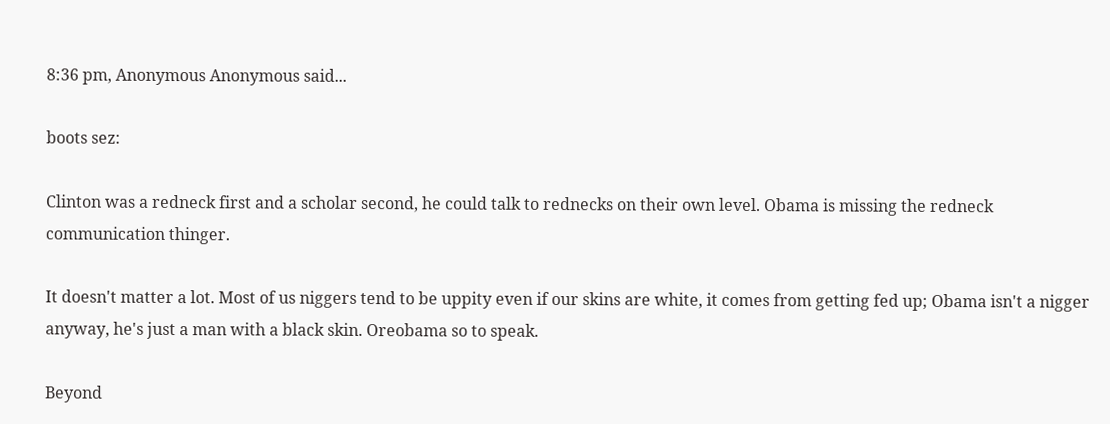8:36 pm, Anonymous Anonymous said...

boots sez:

Clinton was a redneck first and a scholar second, he could talk to rednecks on their own level. Obama is missing the redneck communication thinger.

It doesn't matter a lot. Most of us niggers tend to be uppity even if our skins are white, it comes from getting fed up; Obama isn't a nigger anyway, he's just a man with a black skin. Oreobama so to speak.

Beyond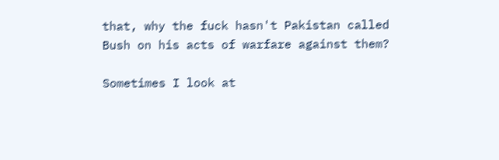that, why the fuck hasn't Pakistan called Bush on his acts of warfare against them?

Sometimes I look at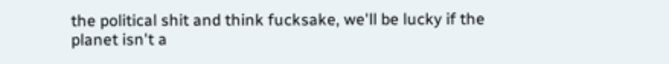the political shit and think fucksake, we'll be lucky if the planet isn't a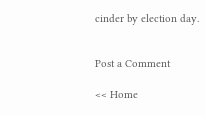cinder by election day.


Post a Comment

<< Home